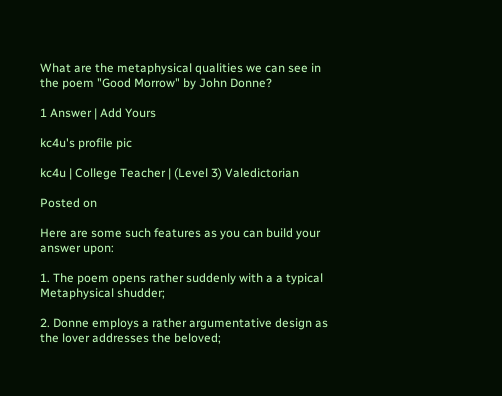What are the metaphysical qualities we can see in the poem "Good Morrow" by John Donne?

1 Answer | Add Yours

kc4u's profile pic

kc4u | College Teacher | (Level 3) Valedictorian

Posted on

Here are some such features as you can build your answer upon:

1. The poem opens rather suddenly with a a typical Metaphysical shudder;

2. Donne employs a rather argumentative design as the lover addresses the beloved;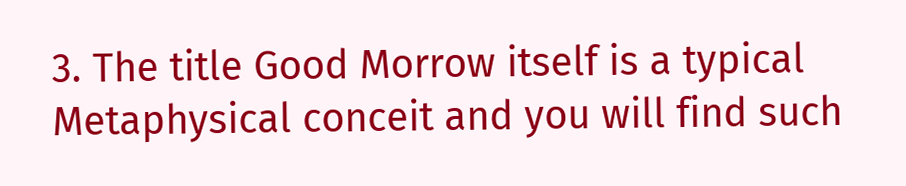3. The title Good Morrow itself is a typical Metaphysical conceit and you will find such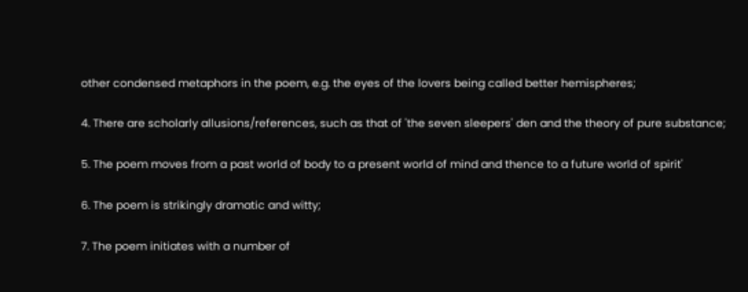other condensed metaphors in the poem, e.g. the eyes of the lovers being called better hemispheres;

4. There are scholarly allusions/references, such as that of 'the seven sleepers' den and the theory of pure substance;

5. The poem moves from a past world of body to a present world of mind and thence to a future world of spirit'

6. The poem is strikingly dramatic and witty;

7. The poem initiates with a number of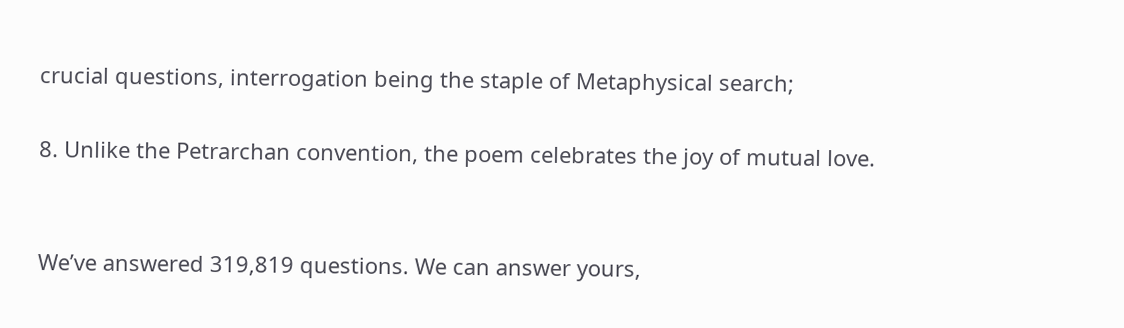crucial questions, interrogation being the staple of Metaphysical search;

8. Unlike the Petrarchan convention, the poem celebrates the joy of mutual love.


We’ve answered 319,819 questions. We can answer yours,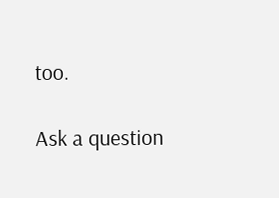too.

Ask a question